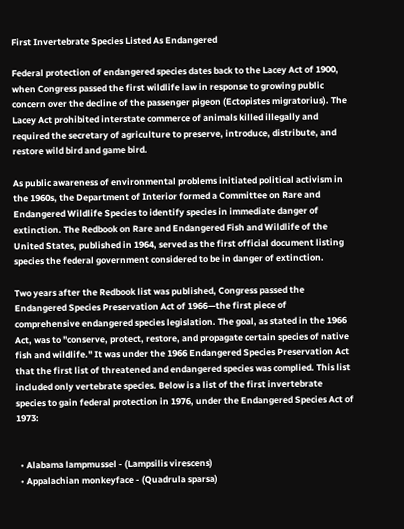First Invertebrate Species Listed As Endangered

Federal protection of endangered species dates back to the Lacey Act of 1900, when Congress passed the first wildlife law in response to growing public concern over the decline of the passenger pigeon (Ectopistes migratorius). The Lacey Act prohibited interstate commerce of animals killed illegally and required the secretary of agriculture to preserve, introduce, distribute, and restore wild bird and game bird.

As public awareness of environmental problems initiated political activism in the 1960s, the Department of Interior formed a Committee on Rare and Endangered Wildlife Species to identify species in immediate danger of extinction. The Redbook on Rare and Endangered Fish and Wildlife of the United States, published in 1964, served as the first official document listing species the federal government considered to be in danger of extinction.

Two years after the Redbook list was published, Congress passed the Endangered Species Preservation Act of 1966—the first piece of comprehensive endangered species legislation. The goal, as stated in the 1966 Act, was to "conserve, protect, restore, and propagate certain species of native fish and wildlife." It was under the 1966 Endangered Species Preservation Act that the first list of threatened and endangered species was complied. This list included only vertebrate species. Below is a list of the first invertebrate species to gain federal protection in 1976, under the Endangered Species Act of 1973:


  • Alabama lampmussel - (Lampsilis virescens)
  • Appalachian monkeyface - (Quadrula sparsa)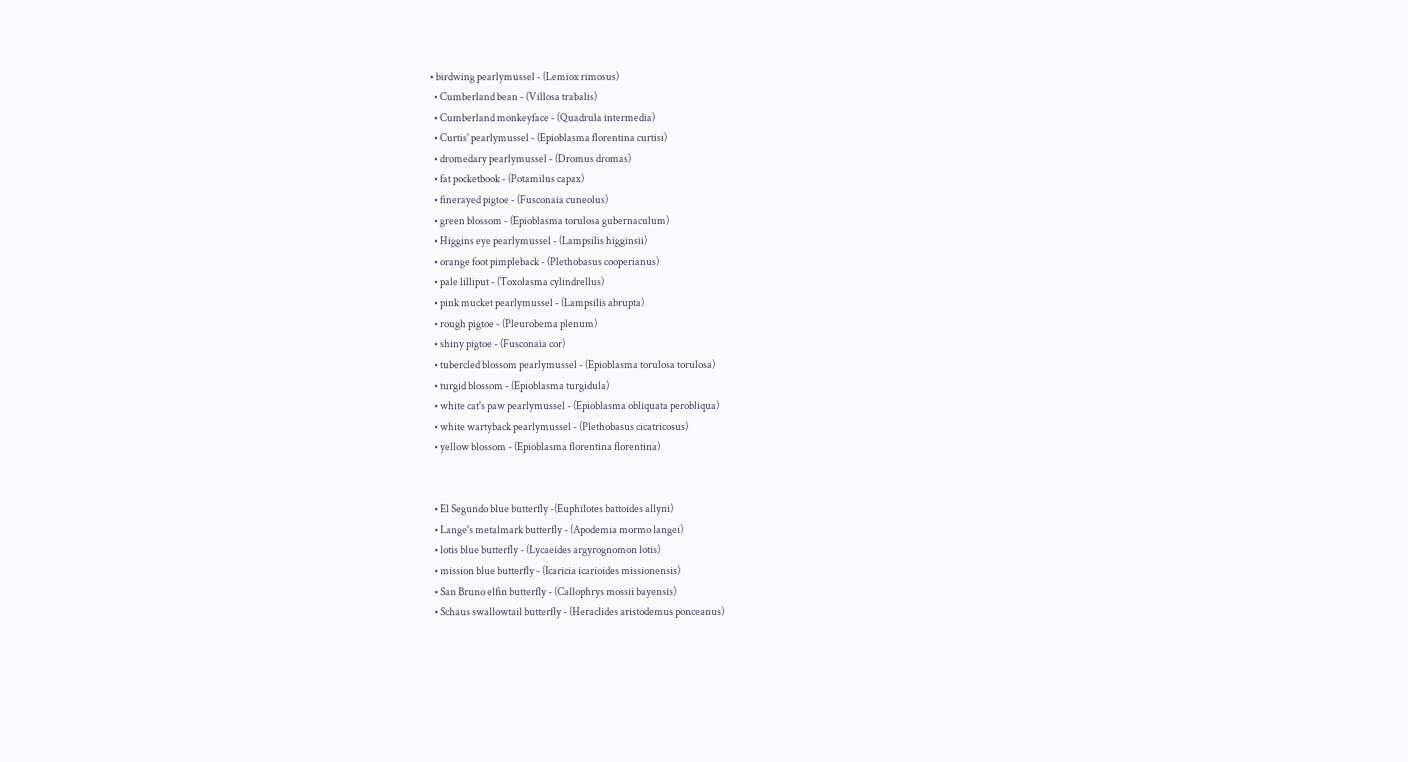• birdwing pearlymussel - (Lemiox rimosus)
  • Cumberland bean - (Villosa trabalis)
  • Cumberland monkeyface - (Quadrula intermedia)
  • Curtis' pearlymussel - (Epioblasma florentina curtisi)
  • dromedary pearlymussel - (Dromus dromas)
  • fat pocketbook - (Potamilus capax)
  • finerayed pigtoe - (Fusconaia cuneolus)
  • green blossom - (Epioblasma torulosa gubernaculum)
  • Higgins eye pearlymussel - (Lampsilis higginsii)
  • orange foot pimpleback - (Plethobasus cooperianus)
  • pale lilliput - (Toxolasma cylindrellus)
  • pink mucket pearlymussel - (Lampsilis abrupta)
  • rough pigtoe - (Pleurobema plenum)
  • shiny pigtoe - (Fusconaia cor)
  • tubercled blossom pearlymussel - (Epioblasma torulosa torulosa)
  • turgid blossom - (Epioblasma turgidula)
  • white cat's paw pearlymussel - (Epioblasma obliquata perobliqua)
  • white wartyback pearlymussel - (Plethobasus cicatricosus)
  • yellow blossom - (Epioblasma florentina florentina)


  • El Segundo blue butterfly -(Euphilotes battoides allyni)
  • Lange's metalmark butterfly - (Apodemia mormo langei)
  • lotis blue butterfly - (Lycaeides argyrognomon lotis)
  • mission blue butterfly - (Icaricia icarioides missionensis)
  • San Bruno elfin butterfly - (Callophrys mossii bayensis)
  • Schaus swallowtail butterfly - (Heraclides aristodemus ponceanus)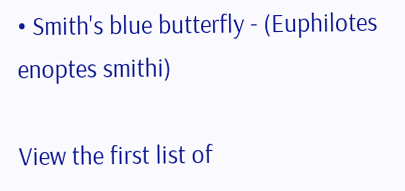• Smith's blue butterfly - (Euphilotes enoptes smithi)

View the first list of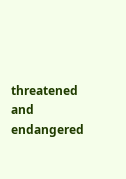threatened and endangered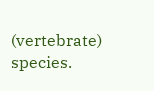(vertebrate) species.